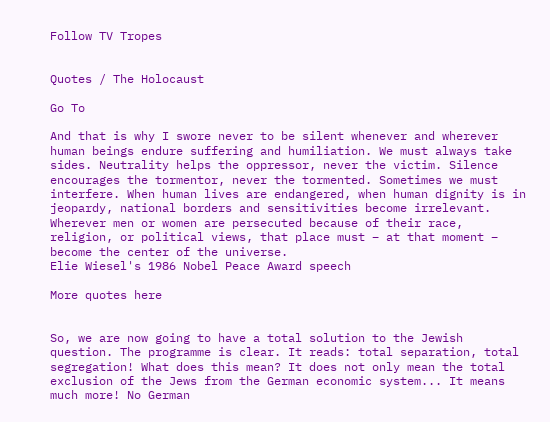Follow TV Tropes


Quotes / The Holocaust

Go To

And that is why I swore never to be silent whenever and wherever human beings endure suffering and humiliation. We must always take sides. Neutrality helps the oppressor, never the victim. Silence encourages the tormentor, never the tormented. Sometimes we must interfere. When human lives are endangered, when human dignity is in jeopardy, national borders and sensitivities become irrelevant. Wherever men or women are persecuted because of their race, religion, or political views, that place must – at that moment – become the center of the universe.
Elie Wiesel's 1986 Nobel Peace Award speech

More quotes here


So, we are now going to have a total solution to the Jewish question. The programme is clear. It reads: total separation, total segregation! What does this mean? It does not only mean the total exclusion of the Jews from the German economic system... It means much more! No German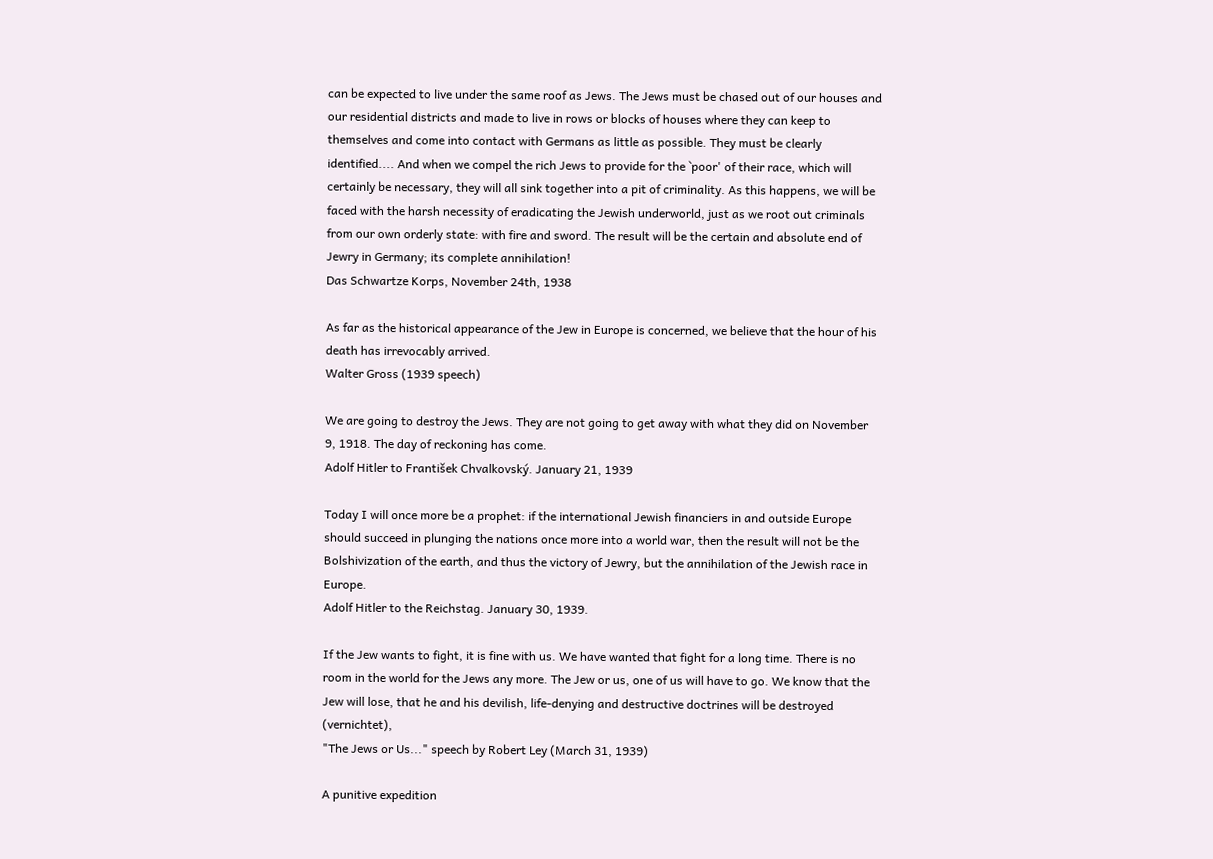can be expected to live under the same roof as Jews. The Jews must be chased out of our houses and our residential districts and made to live in rows or blocks of houses where they can keep to themselves and come into contact with Germans as little as possible. They must be clearly identified.... And when we compel the rich Jews to provide for the `poor' of their race, which will certainly be necessary, they will all sink together into a pit of criminality. As this happens, we will be faced with the harsh necessity of eradicating the Jewish underworld, just as we root out criminals from our own orderly state: with fire and sword. The result will be the certain and absolute end of Jewry in Germany; its complete annihilation!
Das Schwartze Korps, November 24th, 1938

As far as the historical appearance of the Jew in Europe is concerned, we believe that the hour of his death has irrevocably arrived.
Walter Gross (1939 speech)

We are going to destroy the Jews. They are not going to get away with what they did on November 9, 1918. The day of reckoning has come.
Adolf Hitler to František Chvalkovský. January 21, 1939

Today I will once more be a prophet: if the international Jewish financiers in and outside Europe should succeed in plunging the nations once more into a world war, then the result will not be the Bolshivization of the earth, and thus the victory of Jewry, but the annihilation of the Jewish race in Europe.
Adolf Hitler to the Reichstag. January 30, 1939.

If the Jew wants to fight, it is fine with us. We have wanted that fight for a long time. There is no room in the world for the Jews any more. The Jew or us, one of us will have to go. We know that the Jew will lose, that he and his devilish, life-denying and destructive doctrines will be destroyed (vernichtet),
"The Jews or Us..." speech by Robert Ley (March 31, 1939)

A punitive expedition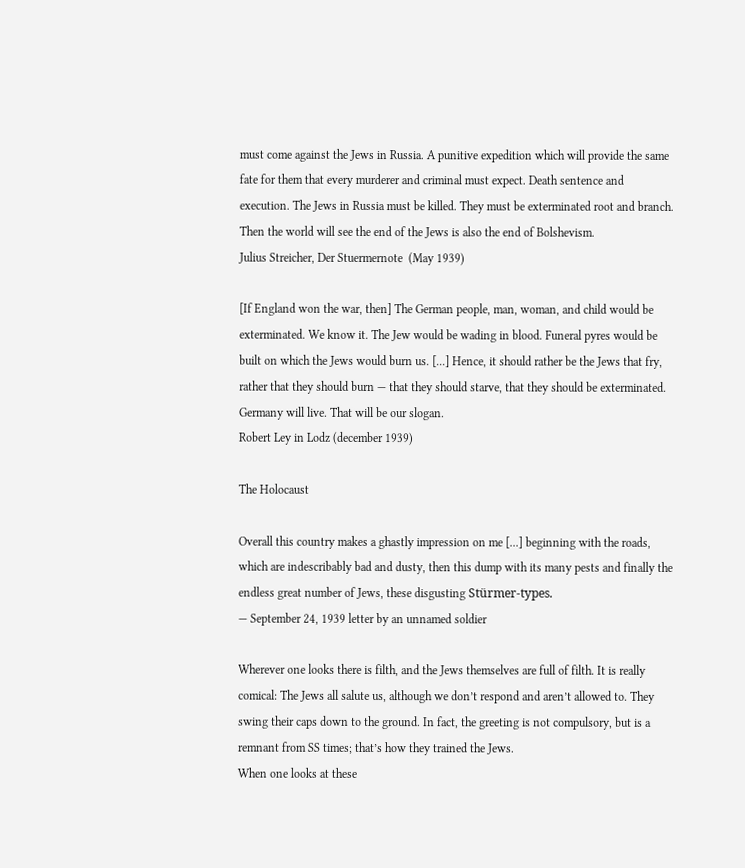must come against the Jews in Russia. A punitive expedition which will provide the same fate for them that every murderer and criminal must expect. Death sentence and execution. The Jews in Russia must be killed. They must be exterminated root and branch. Then the world will see the end of the Jews is also the end of Bolshevism.
Julius Streicher, Der Stuermernote  (May 1939)

[If England won the war, then] The German people, man, woman, and child would be exterminated. We know it. The Jew would be wading in blood. Funeral pyres would be built on which the Jews would burn us. [...] Hence, it should rather be the Jews that fry, rather that they should burn — that they should starve, that they should be exterminated. Germany will live. That will be our slogan.
Robert Ley in Lodz (december 1939)

The Holocaust

Overall this country makes a ghastly impression on me [...] beginning with the roads, which are indescribably bad and dusty, then this dump with its many pests and finally the endless great number of Jews, these disgusting Stürmer-types.
— September 24, 1939 letter by an unnamed soldier

Wherever one looks there is filth, and the Jews themselves are full of filth. It is really comical: The Jews all salute us, although we don’t respond and aren’t allowed to. They swing their caps down to the ground. In fact, the greeting is not compulsory, but is a remnant from SS times; that’s how they trained the Jews.
When one looks at these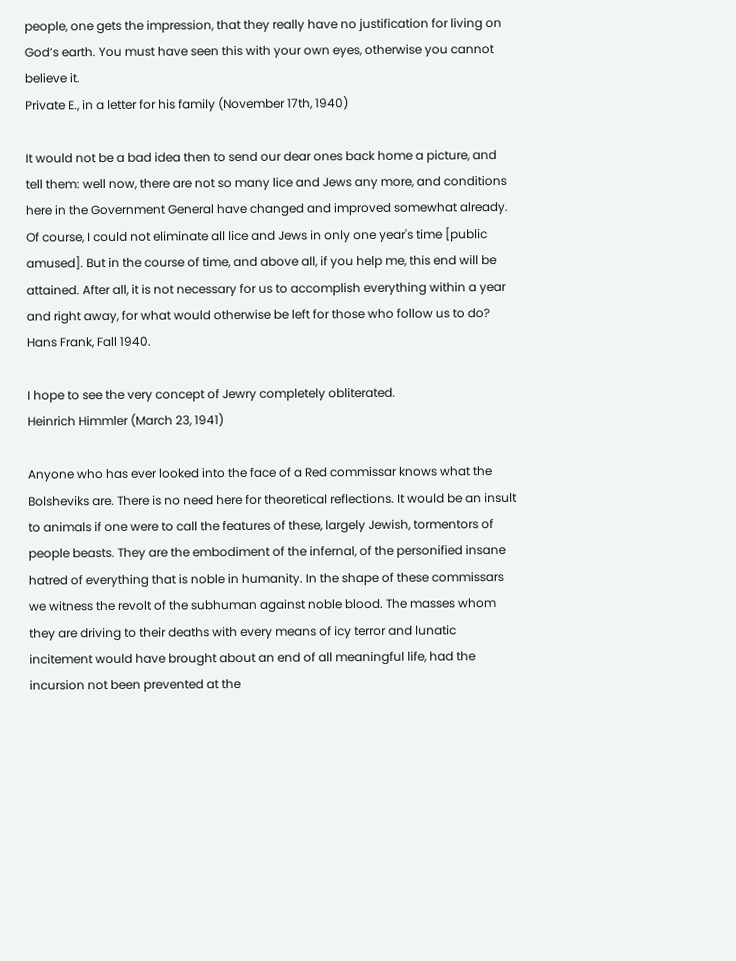people, one gets the impression, that they really have no justification for living on God’s earth. You must have seen this with your own eyes, otherwise you cannot believe it.
Private E., in a letter for his family (November 17th, 1940)

It would not be a bad idea then to send our dear ones back home a picture, and tell them: well now, there are not so many lice and Jews any more, and conditions here in the Government General have changed and improved somewhat already. Of course, I could not eliminate all lice and Jews in only one year's time [public amused]. But in the course of time, and above all, if you help me, this end will be attained. After all, it is not necessary for us to accomplish everything within a year and right away, for what would otherwise be left for those who follow us to do?
Hans Frank, Fall 1940.

I hope to see the very concept of Jewry completely obliterated.
Heinrich Himmler (March 23, 1941)

Anyone who has ever looked into the face of a Red commissar knows what the Bolsheviks are. There is no need here for theoretical reflections. It would be an insult to animals if one were to call the features of these, largely Jewish, tormentors of people beasts. They are the embodiment of the infernal, of the personified insane hatred of everything that is noble in humanity. In the shape of these commissars we witness the revolt of the subhuman against noble blood. The masses whom they are driving to their deaths with every means of icy terror and lunatic incitement would have brought about an end of all meaningful life, had the incursion not been prevented at the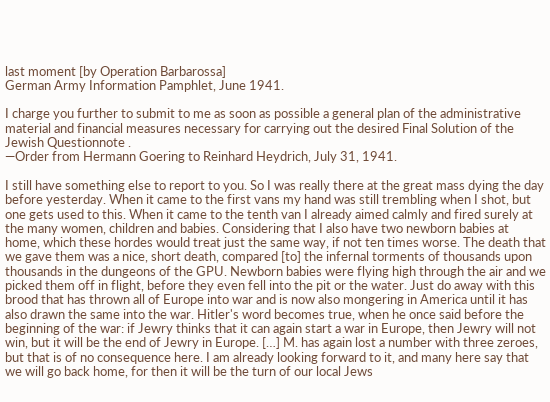last moment [by Operation Barbarossa]
German Army Information Pamphlet, June 1941.

I charge you further to submit to me as soon as possible a general plan of the administrative material and financial measures necessary for carrying out the desired Final Solution of the Jewish Questionnote .
—Order from Hermann Goering to Reinhard Heydrich, July 31, 1941.

I still have something else to report to you. So I was really there at the great mass dying the day before yesterday. When it came to the first vans my hand was still trembling when I shot, but one gets used to this. When it came to the tenth van I already aimed calmly and fired surely at the many women, children and babies. Considering that I also have two newborn babies at home, which these hordes would treat just the same way, if not ten times worse. The death that we gave them was a nice, short death, compared [to] the infernal torments of thousands upon thousands in the dungeons of the GPU. Newborn babies were flying high through the air and we picked them off in flight, before they even fell into the pit or the water. Just do away with this brood that has thrown all of Europe into war and is now also mongering in America until it has also drawn the same into the war. Hitler's word becomes true, when he once said before the beginning of the war: if Jewry thinks that it can again start a war in Europe, then Jewry will not win, but it will be the end of Jewry in Europe. […] M. has again lost a number with three zeroes, but that is of no consequence here. I am already looking forward to it, and many here say that we will go back home, for then it will be the turn of our local Jews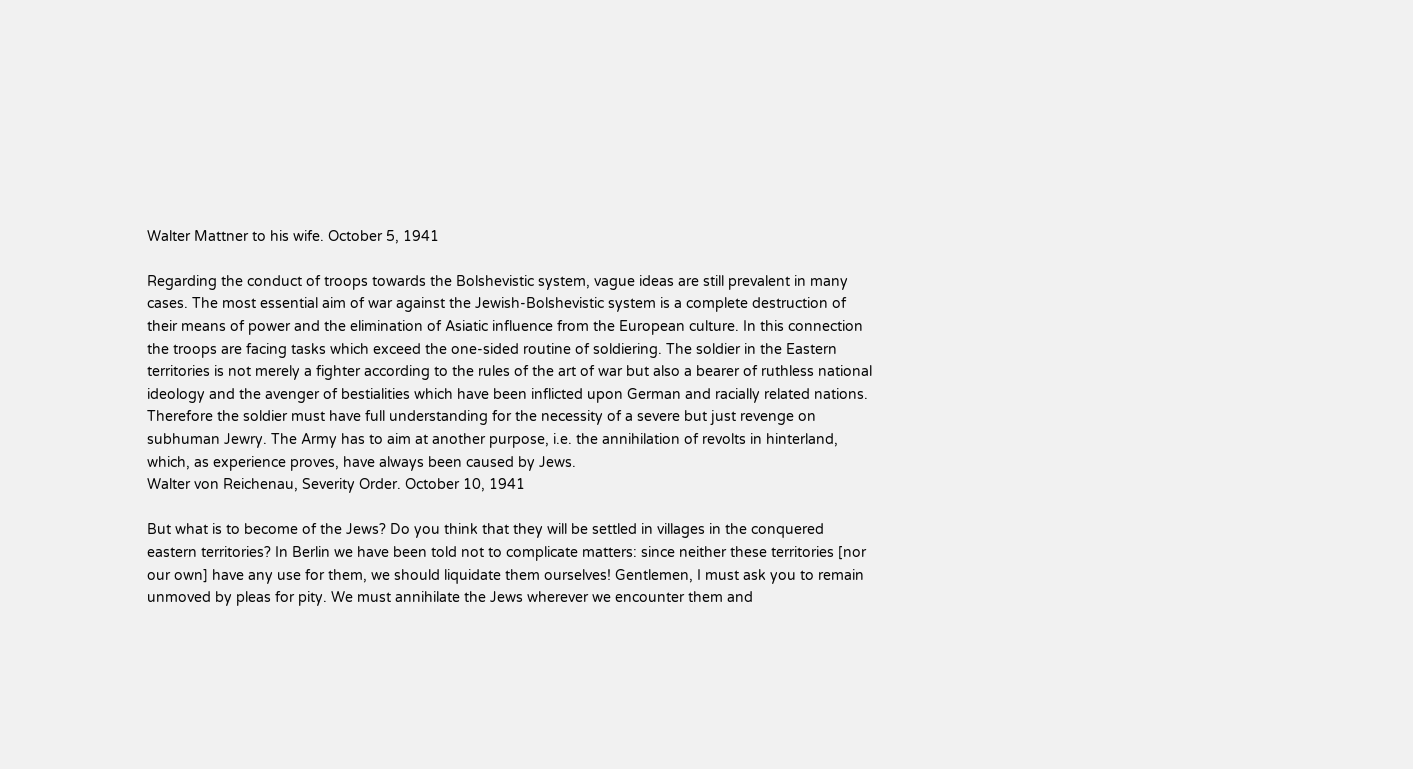Walter Mattner to his wife. October 5, 1941

Regarding the conduct of troops towards the Bolshevistic system, vague ideas are still prevalent in many cases. The most essential aim of war against the Jewish-Bolshevistic system is a complete destruction of their means of power and the elimination of Asiatic influence from the European culture. In this connection the troops are facing tasks which exceed the one-sided routine of soldiering. The soldier in the Eastern territories is not merely a fighter according to the rules of the art of war but also a bearer of ruthless national ideology and the avenger of bestialities which have been inflicted upon German and racially related nations.
Therefore the soldier must have full understanding for the necessity of a severe but just revenge on subhuman Jewry. The Army has to aim at another purpose, i.e. the annihilation of revolts in hinterland, which, as experience proves, have always been caused by Jews.
Walter von Reichenau, Severity Order. October 10, 1941

But what is to become of the Jews? Do you think that they will be settled in villages in the conquered eastern territories? In Berlin we have been told not to complicate matters: since neither these territories [nor our own] have any use for them, we should liquidate them ourselves! Gentlemen, I must ask you to remain unmoved by pleas for pity. We must annihilate the Jews wherever we encounter them and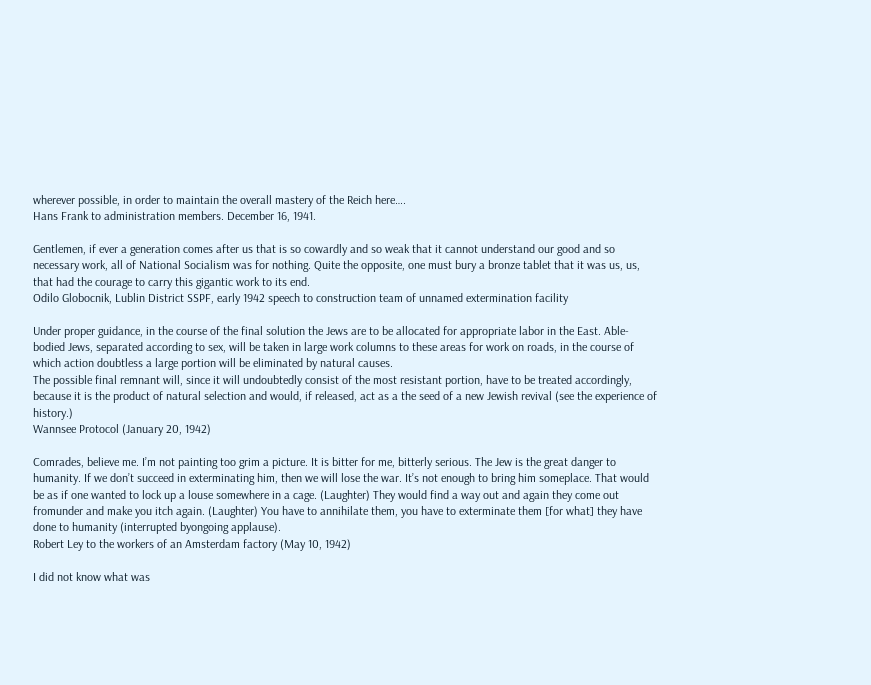wherever possible, in order to maintain the overall mastery of the Reich here….
Hans Frank to administration members. December 16, 1941.

Gentlemen, if ever a generation comes after us that is so cowardly and so weak that it cannot understand our good and so necessary work, all of National Socialism was for nothing. Quite the opposite, one must bury a bronze tablet that it was us, us, that had the courage to carry this gigantic work to its end.
Odilo Globocnik, Lublin District SSPF, early 1942 speech to construction team of unnamed extermination facility

Under proper guidance, in the course of the final solution the Jews are to be allocated for appropriate labor in the East. Able-bodied Jews, separated according to sex, will be taken in large work columns to these areas for work on roads, in the course of which action doubtless a large portion will be eliminated by natural causes.
The possible final remnant will, since it will undoubtedly consist of the most resistant portion, have to be treated accordingly, because it is the product of natural selection and would, if released, act as a the seed of a new Jewish revival (see the experience of history.)
Wannsee Protocol (January 20, 1942)

Comrades, believe me. I’m not painting too grim a picture. It is bitter for me, bitterly serious. The Jew is the great danger to humanity. If we don’t succeed in exterminating him, then we will lose the war. It’s not enough to bring him someplace. That would be as if one wanted to lock up a louse somewhere in a cage. (Laughter) They would find a way out and again they come out fromunder and make you itch again. (Laughter) You have to annihilate them, you have to exterminate them [for what] they have done to humanity (interrupted byongoing applause).
Robert Ley to the workers of an Amsterdam factory (May 10, 1942)

I did not know what was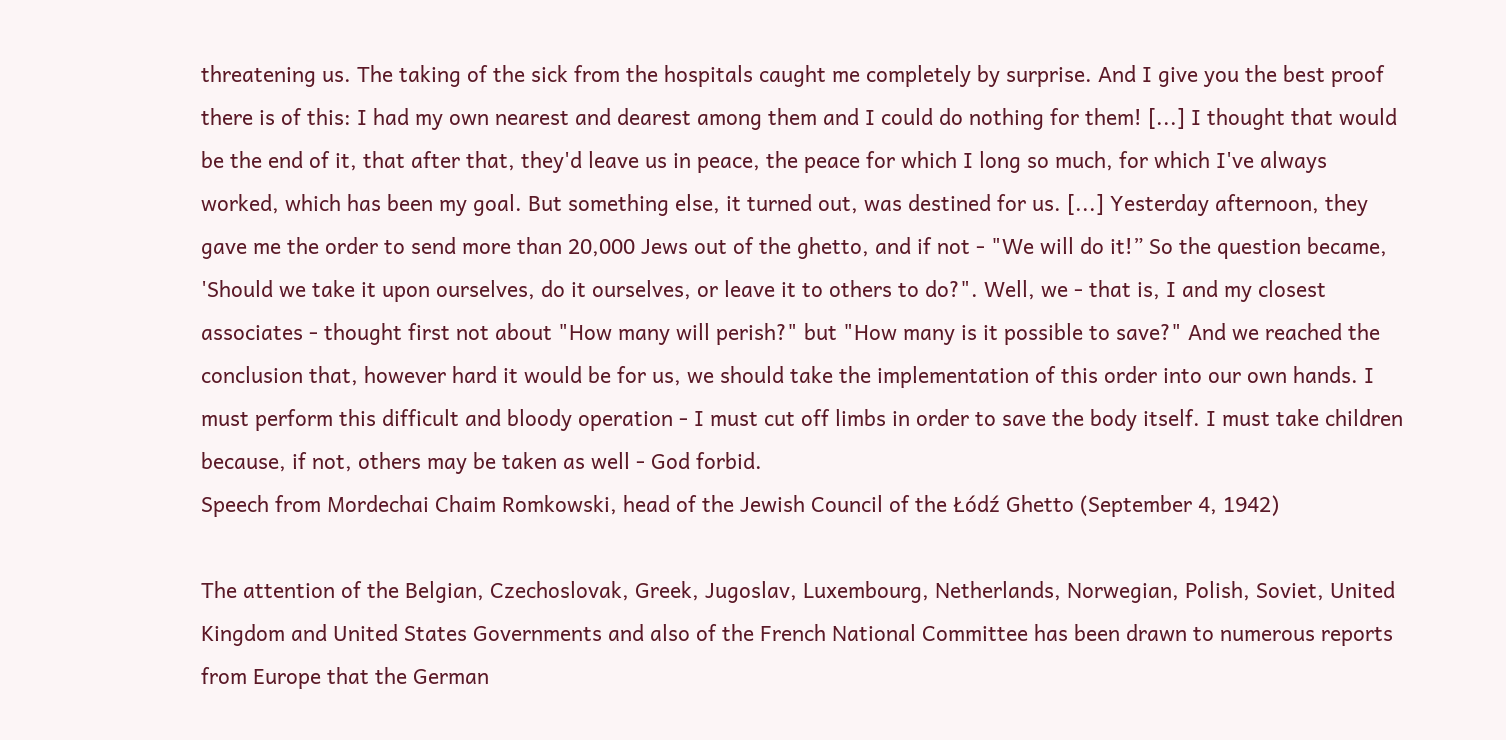threatening us. The taking of the sick from the hospitals caught me completely by surprise. And I give you the best proof there is of this: I had my own nearest and dearest among them and I could do nothing for them! [...] I thought that would be the end of it, that after that, they'd leave us in peace, the peace for which I long so much, for which I've always worked, which has been my goal. But something else, it turned out, was destined for us. [...] Yesterday afternoon, they gave me the order to send more than 20,000 Jews out of the ghetto, and if not - "We will do it!” So the question became, 'Should we take it upon ourselves, do it ourselves, or leave it to others to do?". Well, we - that is, I and my closest associates - thought first not about "How many will perish?" but "How many is it possible to save?" And we reached the conclusion that, however hard it would be for us, we should take the implementation of this order into our own hands. I must perform this difficult and bloody operation - I must cut off limbs in order to save the body itself. I must take children because, if not, others may be taken as well - God forbid.
Speech from Mordechai Chaim Romkowski, head of the Jewish Council of the Łódź Ghetto (September 4, 1942)

The attention of the Belgian, Czechoslovak, Greek, Jugoslav, Luxembourg, Netherlands, Norwegian, Polish, Soviet, United Kingdom and United States Governments and also of the French National Committee has been drawn to numerous reports from Europe that the German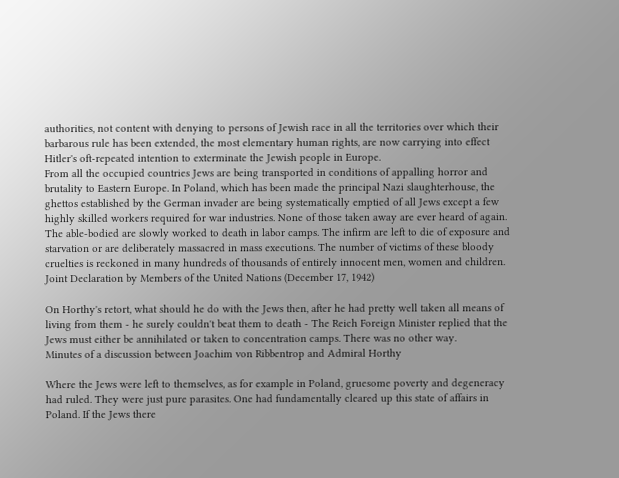authorities, not content with denying to persons of Jewish race in all the territories over which their barbarous rule has been extended, the most elementary human rights, are now carrying into effect Hitler's oft-repeated intention to exterminate the Jewish people in Europe.
From all the occupied countries Jews are being transported in conditions of appalling horror and brutality to Eastern Europe. In Poland, which has been made the principal Nazi slaughterhouse, the ghettos established by the German invader are being systematically emptied of all Jews except a few highly skilled workers required for war industries. None of those taken away are ever heard of again. The able-bodied are slowly worked to death in labor camps. The infirm are left to die of exposure and starvation or are deliberately massacred in mass executions. The number of victims of these bloody cruelties is reckoned in many hundreds of thousands of entirely innocent men, women and children.
Joint Declaration by Members of the United Nations (December 17, 1942)

On Horthy's retort, what should he do with the Jews then, after he had pretty well taken all means of living from them - he surely couldn't beat them to death - The Reich Foreign Minister replied that the Jews must either be annihilated or taken to concentration camps. There was no other way.
Minutes of a discussion between Joachim von Ribbentrop and Admiral Horthy

Where the Jews were left to themselves, as for example in Poland, gruesome poverty and degeneracy had ruled. They were just pure parasites. One had fundamentally cleared up this state of affairs in Poland. If the Jews there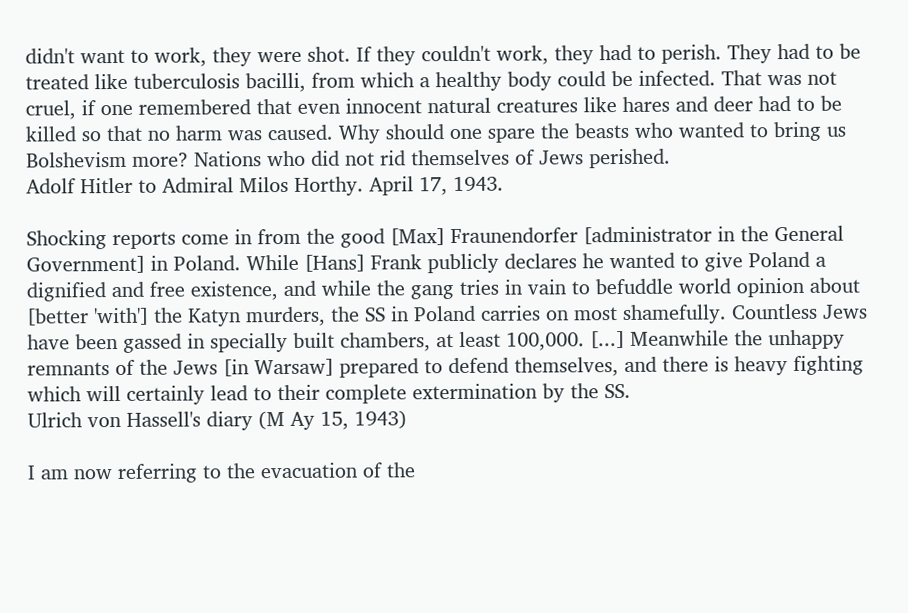didn't want to work, they were shot. If they couldn't work, they had to perish. They had to be treated like tuberculosis bacilli, from which a healthy body could be infected. That was not cruel, if one remembered that even innocent natural creatures like hares and deer had to be killed so that no harm was caused. Why should one spare the beasts who wanted to bring us Bolshevism more? Nations who did not rid themselves of Jews perished.
Adolf Hitler to Admiral Milos Horthy. April 17, 1943.

Shocking reports come in from the good [Max] Fraunendorfer [administrator in the General Government] in Poland. While [Hans] Frank publicly declares he wanted to give Poland a dignified and free existence, and while the gang tries in vain to befuddle world opinion about [better 'with'] the Katyn murders, the SS in Poland carries on most shamefully. Countless Jews have been gassed in specially built chambers, at least 100,000. [...] Meanwhile the unhappy remnants of the Jews [in Warsaw] prepared to defend themselves, and there is heavy fighting which will certainly lead to their complete extermination by the SS.
Ulrich von Hassell's diary (M Ay 15, 1943)

I am now referring to the evacuation of the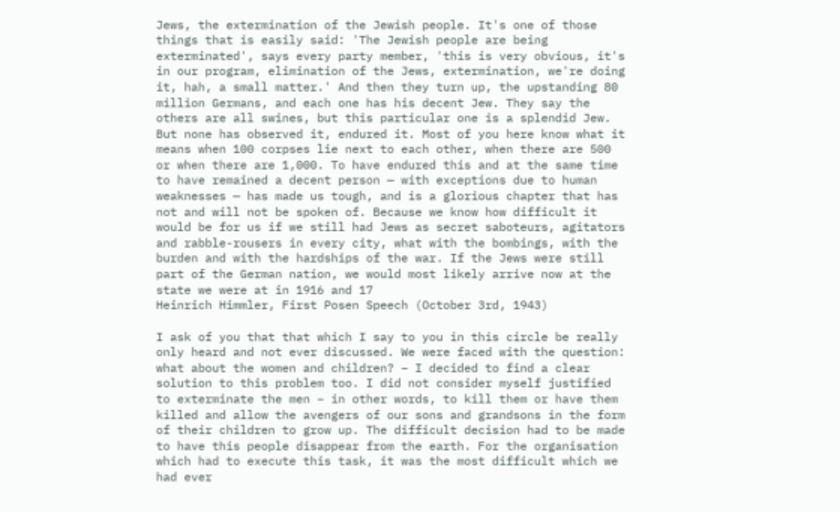Jews, the extermination of the Jewish people. It's one of those things that is easily said: 'The Jewish people are being exterminated', says every party member, 'this is very obvious, it's in our program, elimination of the Jews, extermination, we're doing it, hah, a small matter.' And then they turn up, the upstanding 80 million Germans, and each one has his decent Jew. They say the others are all swines, but this particular one is a splendid Jew. But none has observed it, endured it. Most of you here know what it means when 100 corpses lie next to each other, when there are 500 or when there are 1,000. To have endured this and at the same time to have remained a decent person — with exceptions due to human weaknesses — has made us tough, and is a glorious chapter that has not and will not be spoken of. Because we know how difficult it would be for us if we still had Jews as secret saboteurs, agitators and rabble-rousers in every city, what with the bombings, with the burden and with the hardships of the war. If the Jews were still part of the German nation, we would most likely arrive now at the state we were at in 1916 and 17
Heinrich Himmler, First Posen Speech (October 3rd, 1943)

I ask of you that that which I say to you in this circle be really only heard and not ever discussed. We were faced with the question: what about the women and children? – I decided to find a clear solution to this problem too. I did not consider myself justified to exterminate the men – in other words, to kill them or have them killed and allow the avengers of our sons and grandsons in the form of their children to grow up. The difficult decision had to be made to have this people disappear from the earth. For the organisation which had to execute this task, it was the most difficult which we had ever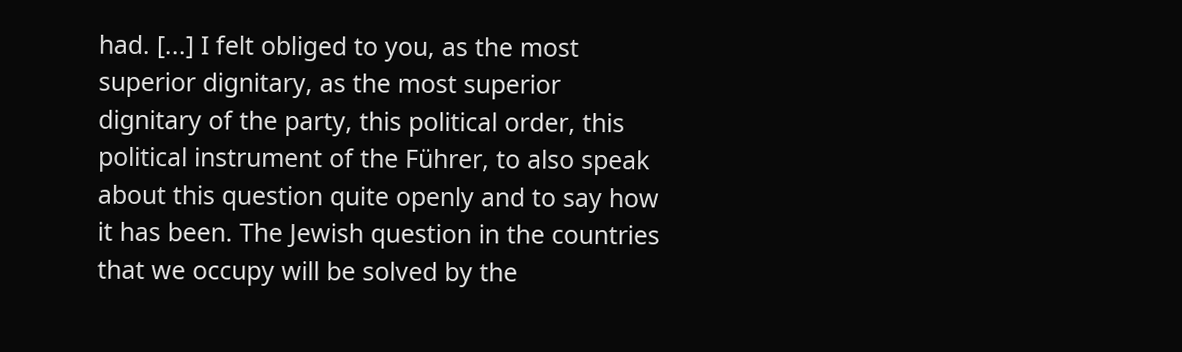had. [...] I felt obliged to you, as the most superior dignitary, as the most superior dignitary of the party, this political order, this political instrument of the Führer, to also speak about this question quite openly and to say how it has been. The Jewish question in the countries that we occupy will be solved by the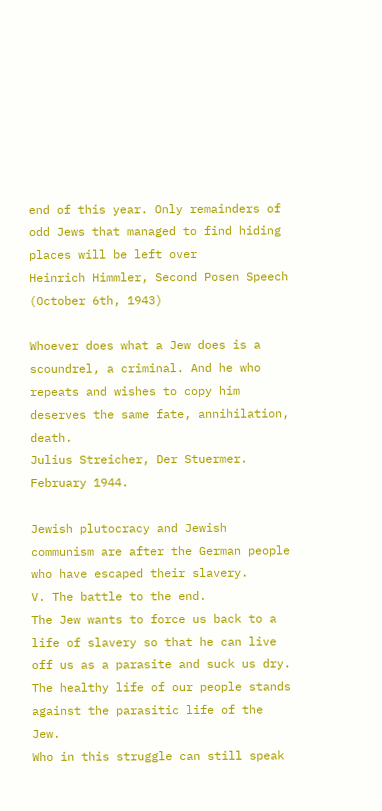end of this year. Only remainders of odd Jews that managed to find hiding places will be left over
Heinrich Himmler, Second Posen Speech (October 6th, 1943)

Whoever does what a Jew does is a scoundrel, a criminal. And he who repeats and wishes to copy him deserves the same fate, annihilation, death.
Julius Streicher, Der Stuermer. February 1944.

Jewish plutocracy and Jewish communism are after the German people who have escaped their slavery.
V. The battle to the end.
The Jew wants to force us back to a life of slavery so that he can live off us as a parasite and suck us dry. The healthy life of our people stands against the parasitic life of the Jew.
Who in this struggle can still speak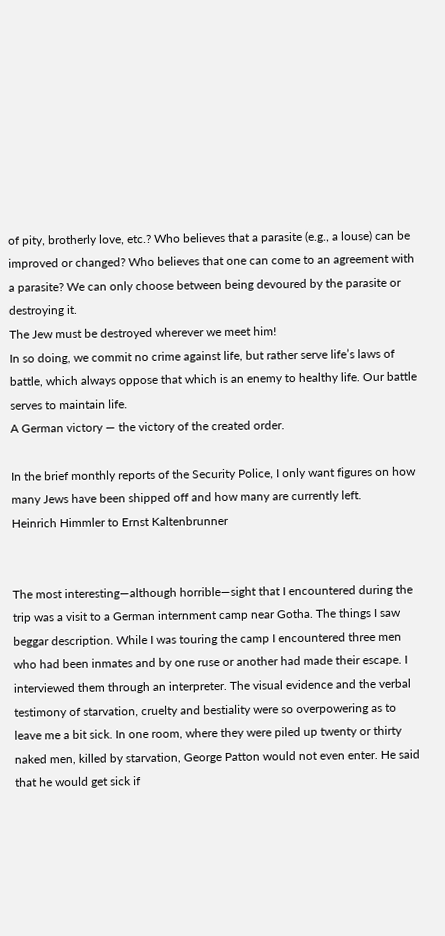of pity, brotherly love, etc.? Who believes that a parasite (e.g., a louse) can be improved or changed? Who believes that one can come to an agreement with a parasite? We can only choose between being devoured by the parasite or destroying it.
The Jew must be destroyed wherever we meet him!
In so doing, we commit no crime against life, but rather serve life’s laws of battle, which always oppose that which is an enemy to healthy life. Our battle serves to maintain life.
A German victory — the victory of the created order.

In the brief monthly reports of the Security Police, I only want figures on how many Jews have been shipped off and how many are currently left.
Heinrich Himmler to Ernst Kaltenbrunner


The most interesting—although horrible—sight that I encountered during the trip was a visit to a German internment camp near Gotha. The things I saw beggar description. While I was touring the camp I encountered three men who had been inmates and by one ruse or another had made their escape. I interviewed them through an interpreter. The visual evidence and the verbal testimony of starvation, cruelty and bestiality were so overpowering as to leave me a bit sick. In one room, where they were piled up twenty or thirty naked men, killed by starvation, George Patton would not even enter. He said that he would get sick if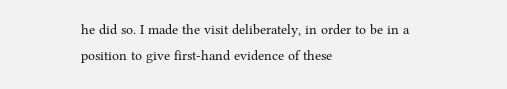he did so. I made the visit deliberately, in order to be in a position to give first-hand evidence of these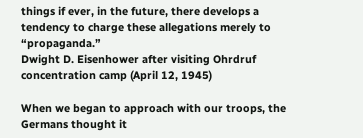things if ever, in the future, there develops a tendency to charge these allegations merely to “propaganda.”
Dwight D. Eisenhower after visiting Ohrdruf concentration camp (April 12, 1945)

When we began to approach with our troops, the Germans thought it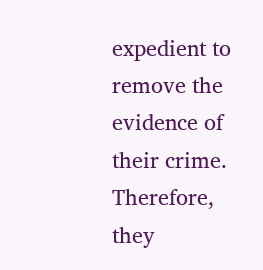expedient to remove the evidence of their crime. Therefore, they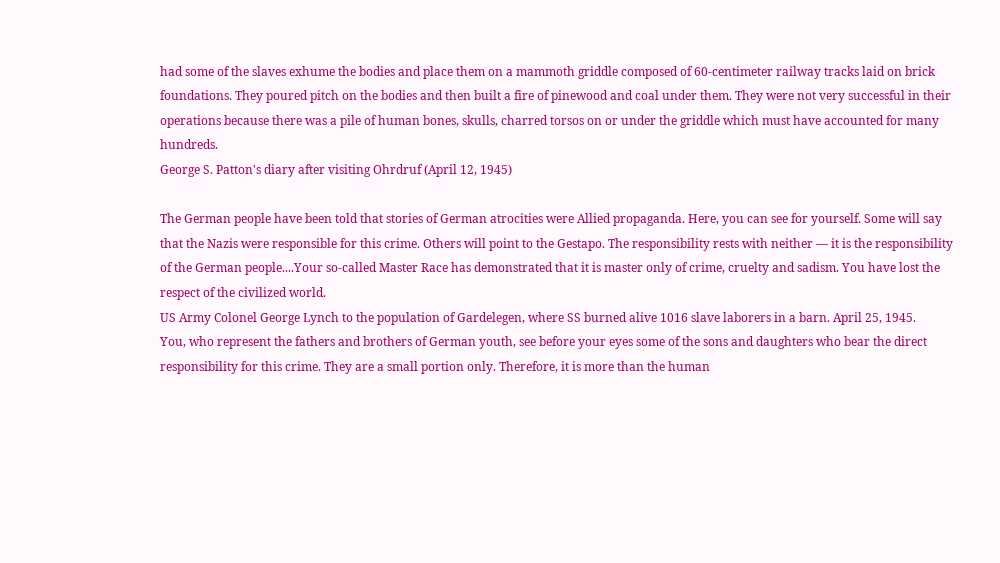had some of the slaves exhume the bodies and place them on a mammoth griddle composed of 60-centimeter railway tracks laid on brick foundations. They poured pitch on the bodies and then built a fire of pinewood and coal under them. They were not very successful in their operations because there was a pile of human bones, skulls, charred torsos on or under the griddle which must have accounted for many hundreds.
George S. Patton's diary after visiting Ohrdruf (April 12, 1945)

The German people have been told that stories of German atrocities were Allied propaganda. Here, you can see for yourself. Some will say that the Nazis were responsible for this crime. Others will point to the Gestapo. The responsibility rests with neither — it is the responsibility of the German people....Your so-called Master Race has demonstrated that it is master only of crime, cruelty and sadism. You have lost the respect of the civilized world.
US Army Colonel George Lynch to the population of Gardelegen, where SS burned alive 1016 slave laborers in a barn. April 25, 1945.
You, who represent the fathers and brothers of German youth, see before your eyes some of the sons and daughters who bear the direct responsibility for this crime. They are a small portion only. Therefore, it is more than the human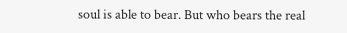soul is able to bear. But who bears the real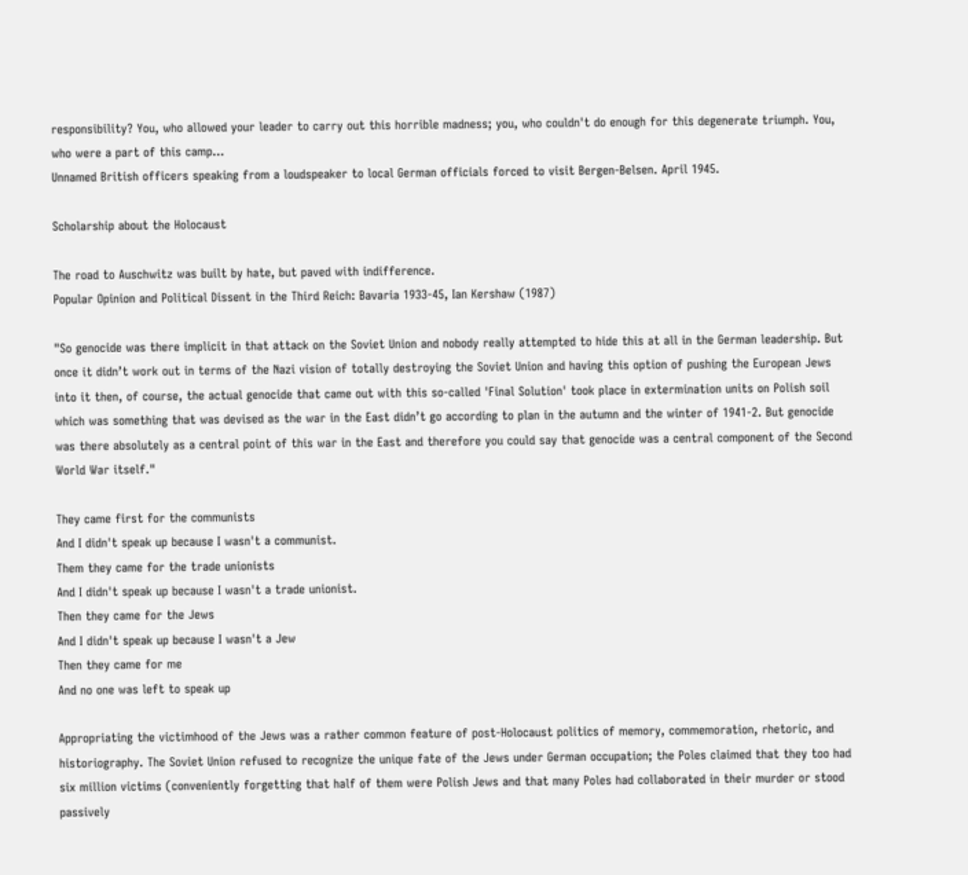responsibility? You, who allowed your leader to carry out this horrible madness; you, who couldn't do enough for this degenerate triumph. You, who were a part of this camp...
Unnamed British officers speaking from a loudspeaker to local German officials forced to visit Bergen-Belsen. April 1945.

Scholarship about the Holocaust

The road to Auschwitz was built by hate, but paved with indifference.
Popular Opinion and Political Dissent in the Third Reich: Bavaria 1933-45, Ian Kershaw (1987)

"So genocide was there implicit in that attack on the Soviet Union and nobody really attempted to hide this at all in the German leadership. But once it didn’t work out in terms of the Nazi vision of totally destroying the Soviet Union and having this option of pushing the European Jews into it then, of course, the actual genocide that came out with this so-called 'Final Solution' took place in extermination units on Polish soil which was something that was devised as the war in the East didn’t go according to plan in the autumn and the winter of 1941-2. But genocide was there absolutely as a central point of this war in the East and therefore you could say that genocide was a central component of the Second World War itself."

They came first for the communists
And I didn't speak up because I wasn't a communist.
Them they came for the trade unionists
And I didn't speak up because I wasn't a trade unionist.
Then they came for the Jews
And I didn't speak up because I wasn't a Jew
Then they came for me
And no one was left to speak up

Appropriating the victimhood of the Jews was a rather common feature of post-Holocaust politics of memory, commemoration, rhetoric, and historiography. The Soviet Union refused to recognize the unique fate of the Jews under German occupation; the Poles claimed that they too had six million victims (conveniently forgetting that half of them were Polish Jews and that many Poles had collaborated in their murder or stood passively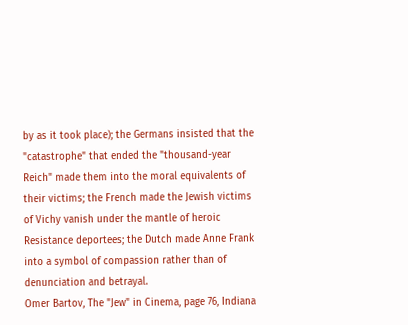by as it took place); the Germans insisted that the "catastrophe" that ended the "thousand-year Reich" made them into the moral equivalents of their victims; the French made the Jewish victims of Vichy vanish under the mantle of heroic Resistance deportees; the Dutch made Anne Frank into a symbol of compassion rather than of denunciation and betrayal.
Omer Bartov, The "Jew" in Cinema, page 76, Indiana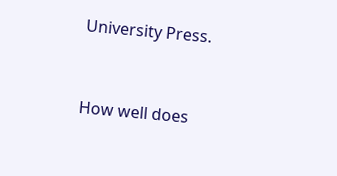University Press.


How well does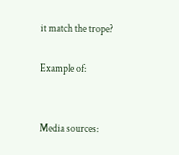it match the trope?

Example of:


Media sources: